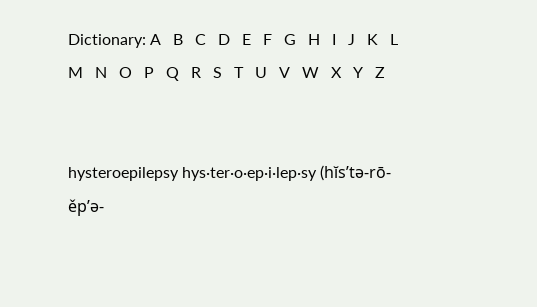Dictionary: A   B   C   D   E   F   G   H   I   J   K   L   M   N   O   P   Q   R   S   T   U   V   W   X   Y   Z


hysteroepilepsy hys·ter·o·ep·i·lep·sy (hĭs’tə-rō-ěp’ə-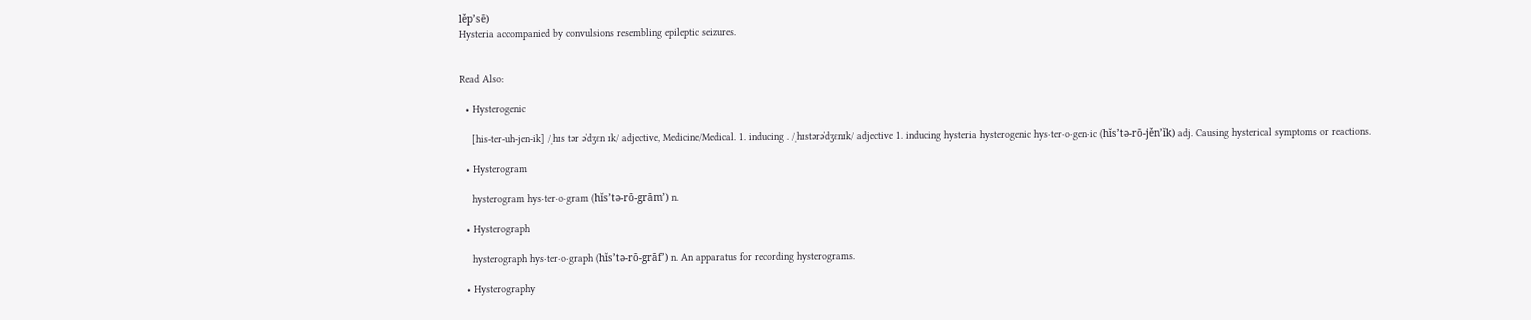lěp’sē)
Hysteria accompanied by convulsions resembling epileptic seizures.


Read Also:

  • Hysterogenic

    [his-ter-uh-jen-ik] /ˌhɪs tər əˈdʒɛn ɪk/ adjective, Medicine/Medical. 1. inducing . /ˌhɪstərəˈdʒɛnɪk/ adjective 1. inducing hysteria hysterogenic hys·ter·o·gen·ic (hĭs’tə-rō-jěn’ĭk) adj. Causing hysterical symptoms or reactions.

  • Hysterogram

    hysterogram hys·ter·o·gram (hĭs’tə-rō-grām’) n.

  • Hysterograph

    hysterograph hys·ter·o·graph (hĭs’tə-rō-grāf’) n. An apparatus for recording hysterograms.

  • Hysterography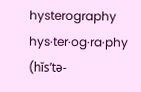hysterography hys·ter·og·ra·phy (hĭs’tə-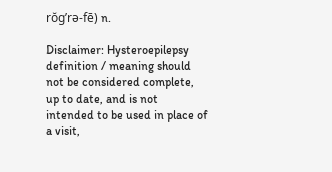rŏg’rə-fē) n.

Disclaimer: Hysteroepilepsy definition / meaning should not be considered complete, up to date, and is not intended to be used in place of a visit,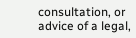consultation, or advice of a legal,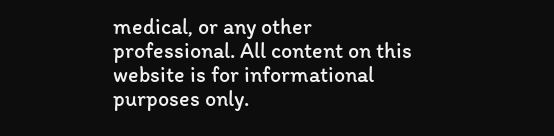medical, or any other professional. All content on this website is for informational purposes only.